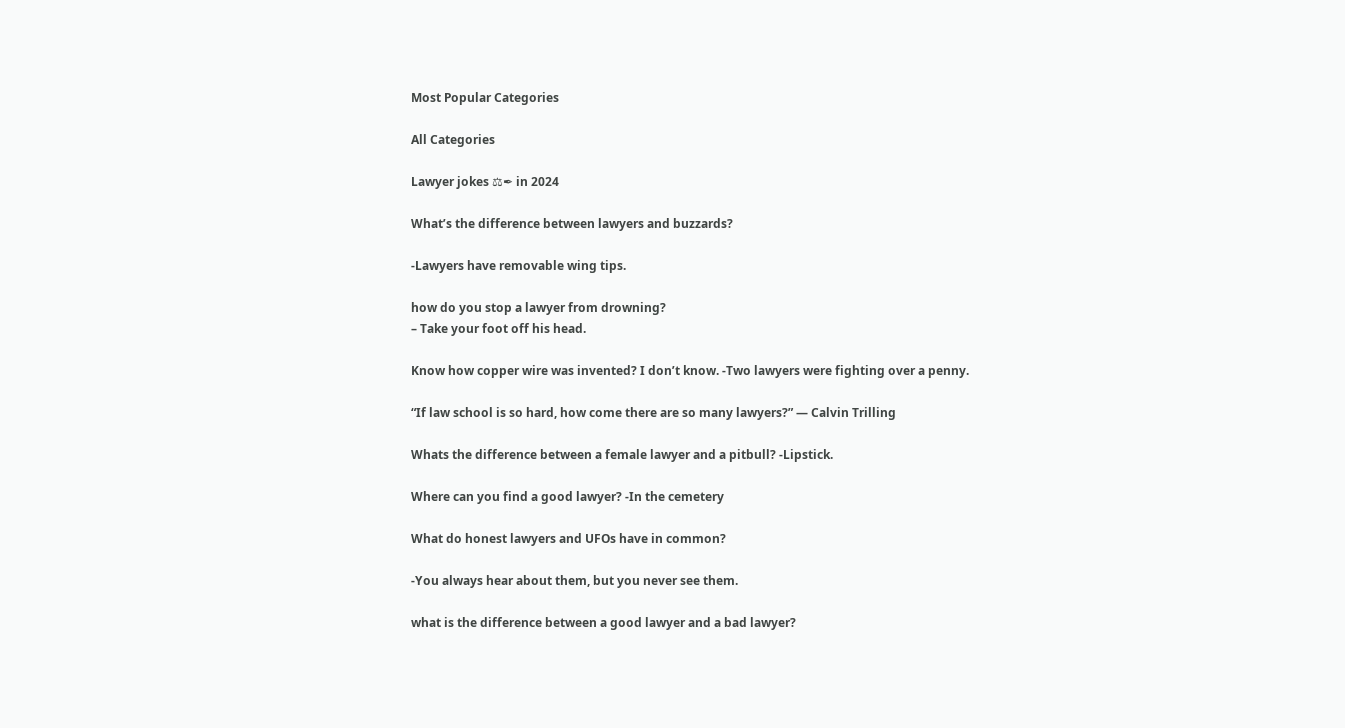Most Popular Categories

All Categories

Lawyer jokes ⚖✒ in 2024

What’s the difference between lawyers and buzzards?

-Lawyers have removable wing tips.

how do you stop a lawyer from drowning?
– Take your foot off his head.

Know how copper wire was invented? I don’t know. -Two lawyers were fighting over a penny.

“If law school is so hard, how come there are so many lawyers?” — Calvin Trilling

Whats the difference between a female lawyer and a pitbull? -Lipstick.

Where can you find a good lawyer? -In the cemetery

What do honest lawyers and UFOs have in common?

-You always hear about them, but you never see them.

what is the difference between a good lawyer and a bad lawyer?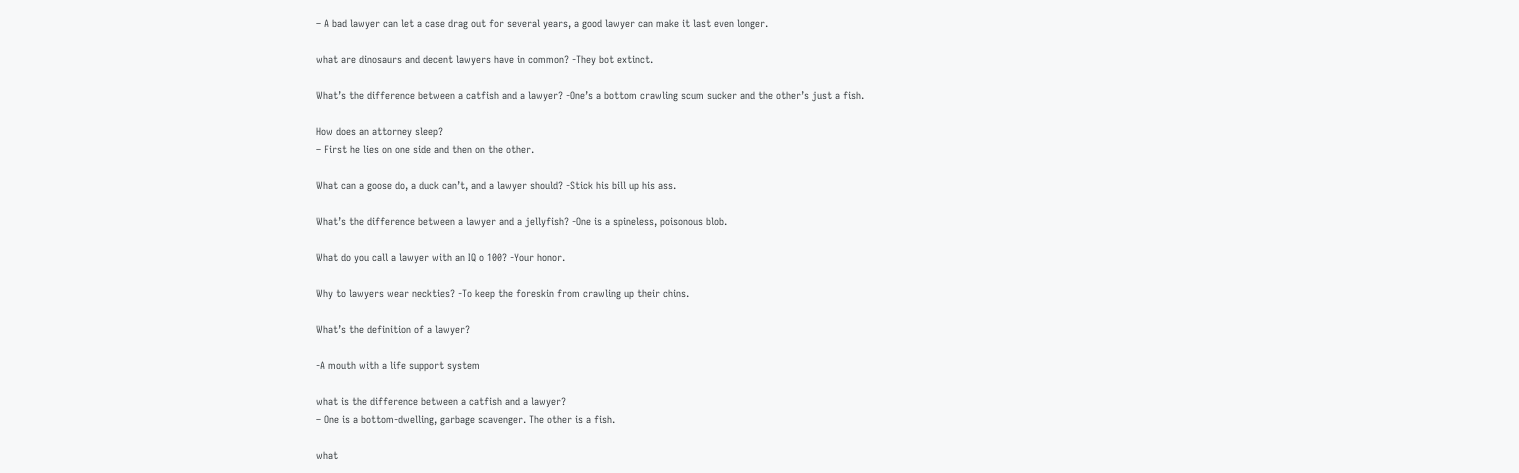– A bad lawyer can let a case drag out for several years, a good lawyer can make it last even longer.

what are dinosaurs and decent lawyers have in common? -They bot extinct.

What’s the difference between a catfish and a lawyer? -One’s a bottom crawling scum sucker and the other’s just a fish.

How does an attorney sleep?
– First he lies on one side and then on the other.

What can a goose do, a duck can’t, and a lawyer should? -Stick his bill up his ass.

What’s the difference between a lawyer and a jellyfish? -One is a spineless, poisonous blob.

What do you call a lawyer with an IQ o 100? -Your honor.

Why to lawyers wear neckties? -To keep the foreskin from crawling up their chins.

What’s the definition of a lawyer?

-A mouth with a life support system

what is the difference between a catfish and a lawyer?
– One is a bottom-dwelling, garbage scavenger. The other is a fish.

what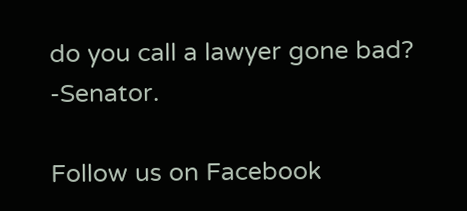do you call a lawyer gone bad? -Senator.

Follow us on Facebook